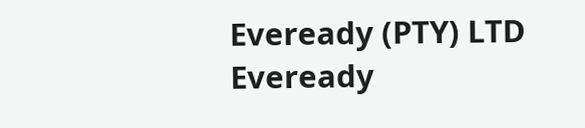Eveready (PTY) LTD
Eveready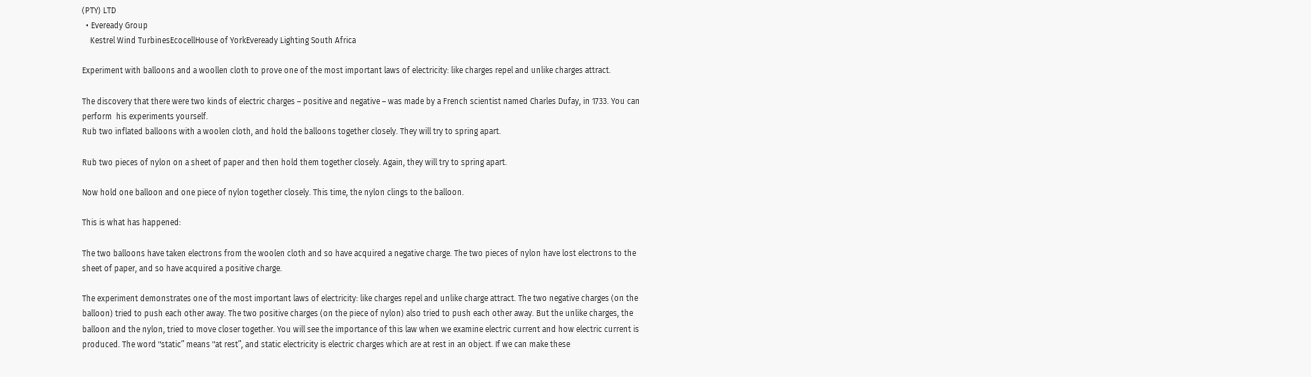(PTY) LTD
  • Eveready Group
    Kestrel Wind TurbinesEcocellHouse of YorkEveready Lighting South Africa

Experiment with balloons and a woollen cloth to prove one of the most important laws of electricity: like charges repel and unlike charges attract.

The discovery that there were two kinds of electric charges – positive and negative – was made by a French scientist named Charles Dufay, in 1733. You can perform  his experiments yourself.
Rub two inflated balloons with a woolen cloth, and hold the balloons together closely. They will try to spring apart.

Rub two pieces of nylon on a sheet of paper and then hold them together closely. Again, they will try to spring apart.

Now hold one balloon and one piece of nylon together closely. This time, the nylon clings to the balloon.

This is what has happened:

The two balloons have taken electrons from the woolen cloth and so have acquired a negative charge. The two pieces of nylon have lost electrons to the sheet of paper, and so have acquired a positive charge.

The experiment demonstrates one of the most important laws of electricity: like charges repel and unlike charge attract. The two negative charges (on the balloon) tried to push each other away. The two positive charges (on the piece of nylon) also tried to push each other away. But the unlike charges, the balloon and the nylon, tried to move closer together. You will see the importance of this law when we examine electric current and how electric current is produced. The word "static” means "at rest”, and static electricity is electric charges which are at rest in an object. If we can make these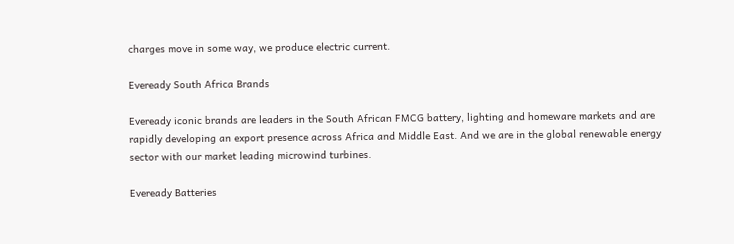charges move in some way, we produce electric current.

Eveready South Africa Brands

Eveready iconic brands are leaders in the South African FMCG battery, lighting and homeware markets and are rapidly developing an export presence across Africa and Middle East. And we are in the global renewable energy sector with our market leading microwind turbines.

Eveready Batteries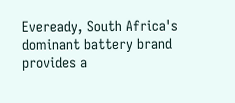Eveready, South Africa's dominant battery brand provides a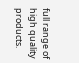full range of high quality products.